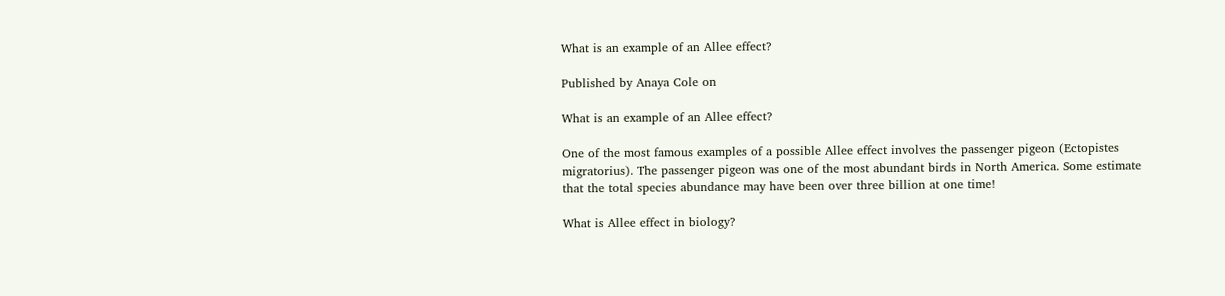What is an example of an Allee effect?

Published by Anaya Cole on

What is an example of an Allee effect?

One of the most famous examples of a possible Allee effect involves the passenger pigeon (Ectopistes migratorius). The passenger pigeon was one of the most abundant birds in North America. Some estimate that the total species abundance may have been over three billion at one time!

What is Allee effect in biology?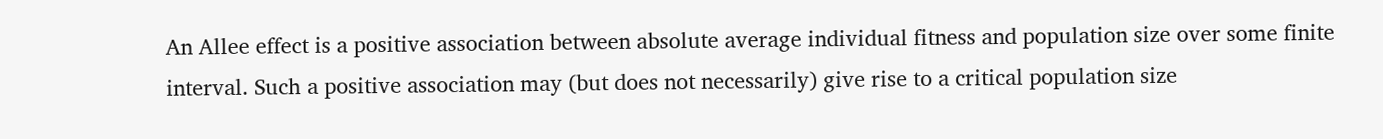An Allee effect is a positive association between absolute average individual fitness and population size over some finite interval. Such a positive association may (but does not necessarily) give rise to a critical population size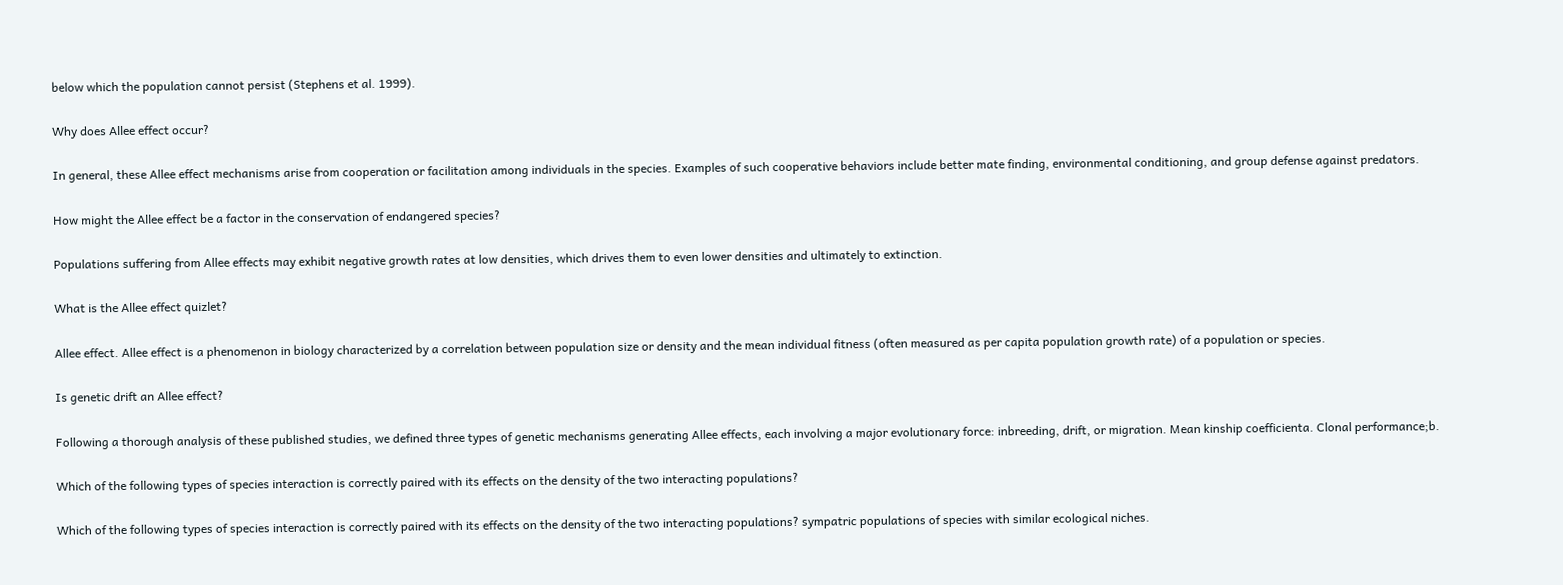below which the population cannot persist (Stephens et al. 1999).

Why does Allee effect occur?

In general, these Allee effect mechanisms arise from cooperation or facilitation among individuals in the species. Examples of such cooperative behaviors include better mate finding, environmental conditioning, and group defense against predators.

How might the Allee effect be a factor in the conservation of endangered species?

Populations suffering from Allee effects may exhibit negative growth rates at low densities, which drives them to even lower densities and ultimately to extinction.

What is the Allee effect quizlet?

Allee effect. Allee effect is a phenomenon in biology characterized by a correlation between population size or density and the mean individual fitness (often measured as per capita population growth rate) of a population or species.

Is genetic drift an Allee effect?

Following a thorough analysis of these published studies, we defined three types of genetic mechanisms generating Allee effects, each involving a major evolutionary force: inbreeding, drift, or migration. Mean kinship coefficienta. Clonal performance;b.

Which of the following types of species interaction is correctly paired with its effects on the density of the two interacting populations?

Which of the following types of species interaction is correctly paired with its effects on the density of the two interacting populations? sympatric populations of species with similar ecological niches.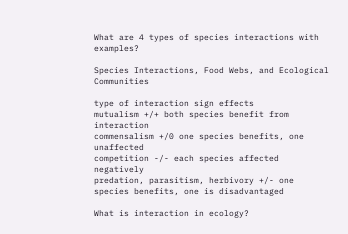What are 4 types of species interactions with examples?

Species Interactions, Food Webs, and Ecological Communities

type of interaction sign effects
mutualism +/+ both species benefit from interaction
commensalism +/0 one species benefits, one unaffected
competition -/- each species affected negatively
predation, parasitism, herbivory +/- one species benefits, one is disadvantaged

What is interaction in ecology?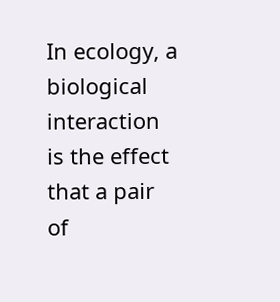In ecology, a biological interaction is the effect that a pair of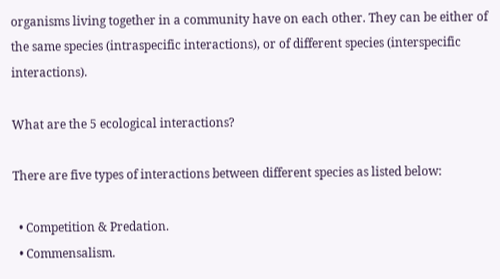organisms living together in a community have on each other. They can be either of the same species (intraspecific interactions), or of different species (interspecific interactions).

What are the 5 ecological interactions?

There are five types of interactions between different species as listed below:

  • Competition & Predation.
  • Commensalism.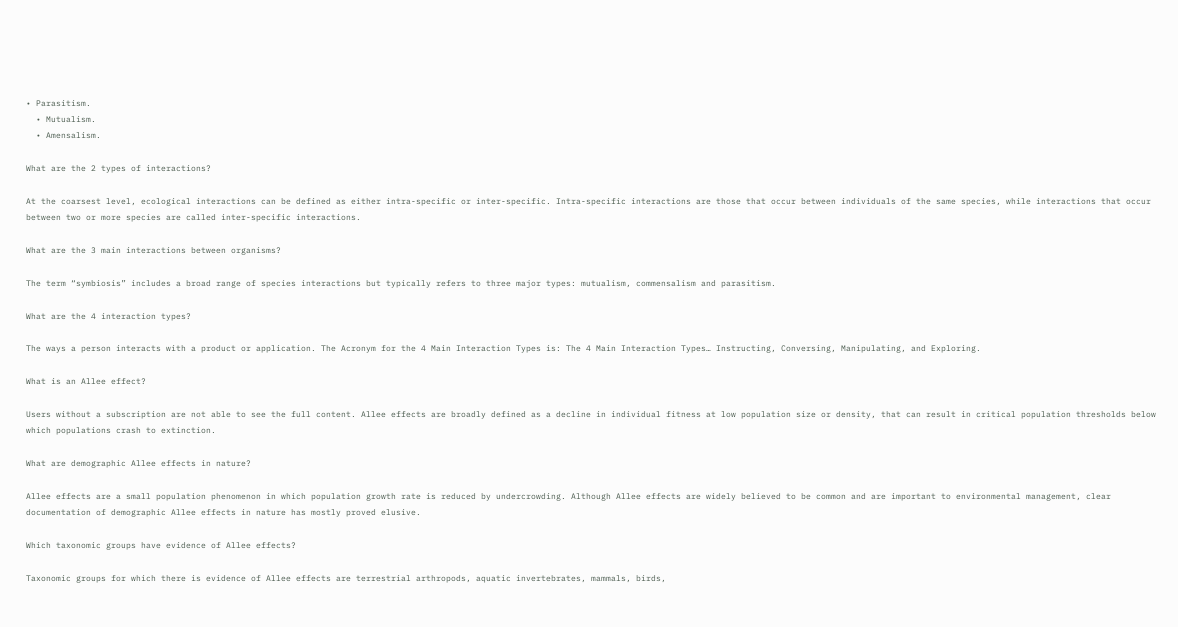• Parasitism.
  • Mutualism.
  • Amensalism.

What are the 2 types of interactions?

At the coarsest level, ecological interactions can be defined as either intra-specific or inter-specific. Intra-specific interactions are those that occur between individuals of the same species, while interactions that occur between two or more species are called inter-specific interactions.

What are the 3 main interactions between organisms?

The term “symbiosis” includes a broad range of species interactions but typically refers to three major types: mutualism, commensalism and parasitism.

What are the 4 interaction types?

The ways a person interacts with a product or application. The Acronym for the 4 Main Interaction Types is: The 4 Main Interaction Types… Instructing, Conversing, Manipulating, and Exploring.

What is an Allee effect?

Users without a subscription are not able to see the full content. Allee effects are broadly defined as a decline in individual fitness at low population size or density, that can result in critical population thresholds below which populations crash to extinction.

What are demographic Allee effects in nature?

Allee effects are a small population phenomenon in which population growth rate is reduced by undercrowding. Although Allee effects are widely believed to be common and are important to environmental management, clear documentation of demographic Allee effects in nature has mostly proved elusive.

Which taxonomic groups have evidence of Allee effects?

Taxonomic groups for which there is evidence of Allee effects are terrestrial arthropods, aquatic invertebrates, mammals, birds,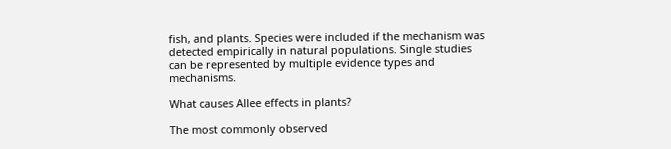fish, and plants. Species were included if the mechanism was detected empirically in natural populations. Single studies can be represented by multiple evidence types and mechanisms.

What causes Allee effects in plants?

The most commonly observed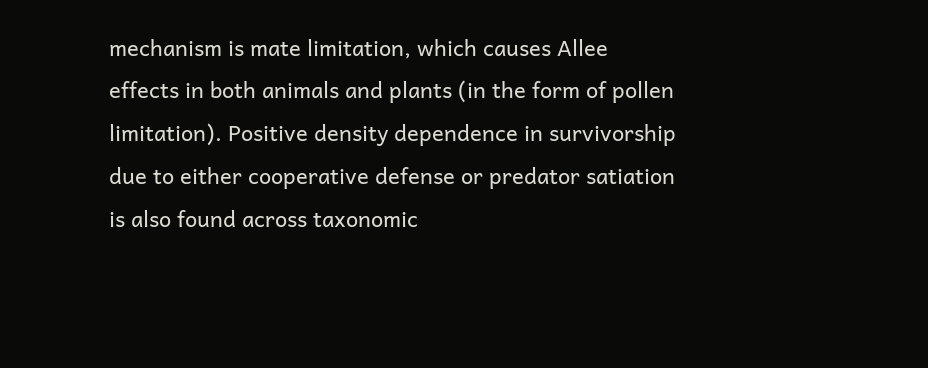mechanism is mate limitation, which causes Allee effects in both animals and plants (in the form of pollen limitation). Positive density dependence in survivorship due to either cooperative defense or predator satiation is also found across taxonomic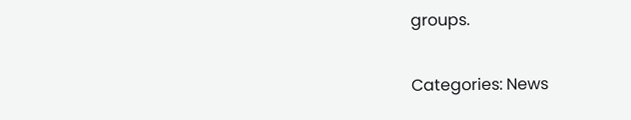groups.

Categories: News